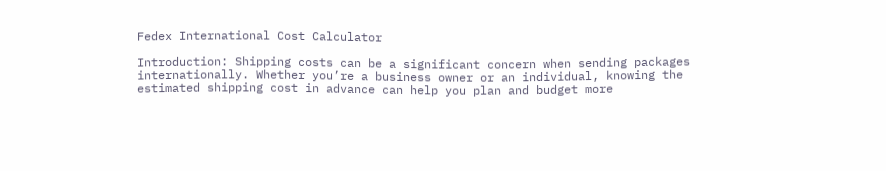Fedex International Cost Calculator

Introduction: Shipping costs can be a significant concern when sending packages internationally. Whether you’re a business owner or an individual, knowing the estimated shipping cost in advance can help you plan and budget more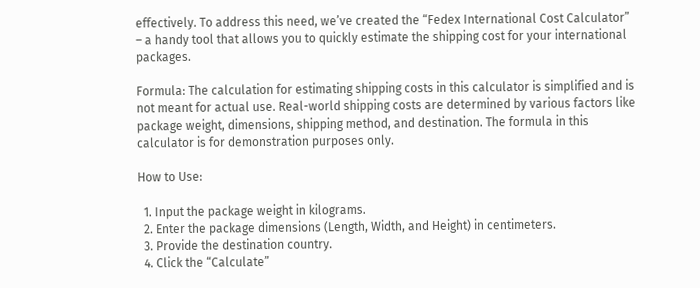effectively. To address this need, we’ve created the “Fedex International Cost Calculator” – a handy tool that allows you to quickly estimate the shipping cost for your international packages.

Formula: The calculation for estimating shipping costs in this calculator is simplified and is not meant for actual use. Real-world shipping costs are determined by various factors like package weight, dimensions, shipping method, and destination. The formula in this calculator is for demonstration purposes only.

How to Use:

  1. Input the package weight in kilograms.
  2. Enter the package dimensions (Length, Width, and Height) in centimeters.
  3. Provide the destination country.
  4. Click the “Calculate”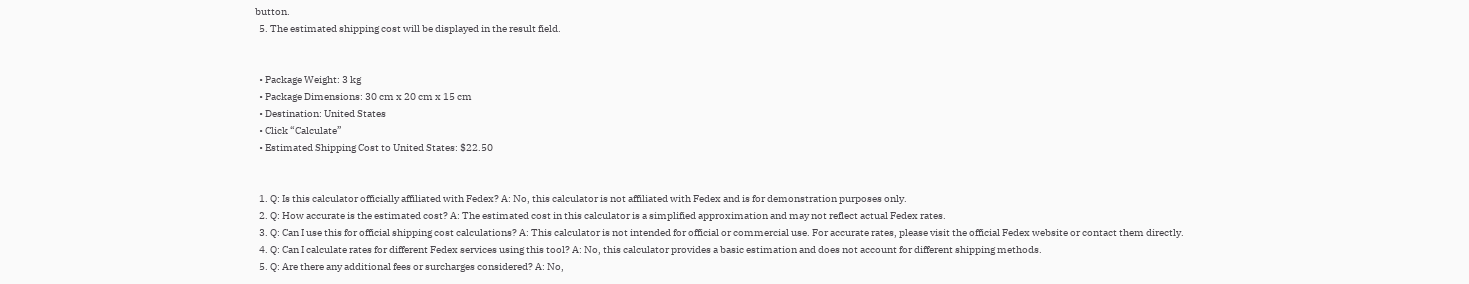button.
  5. The estimated shipping cost will be displayed in the result field.


  • Package Weight: 3 kg
  • Package Dimensions: 30 cm x 20 cm x 15 cm
  • Destination: United States
  • Click “Calculate”
  • Estimated Shipping Cost to United States: $22.50


  1. Q: Is this calculator officially affiliated with Fedex? A: No, this calculator is not affiliated with Fedex and is for demonstration purposes only.
  2. Q: How accurate is the estimated cost? A: The estimated cost in this calculator is a simplified approximation and may not reflect actual Fedex rates.
  3. Q: Can I use this for official shipping cost calculations? A: This calculator is not intended for official or commercial use. For accurate rates, please visit the official Fedex website or contact them directly.
  4. Q: Can I calculate rates for different Fedex services using this tool? A: No, this calculator provides a basic estimation and does not account for different shipping methods.
  5. Q: Are there any additional fees or surcharges considered? A: No,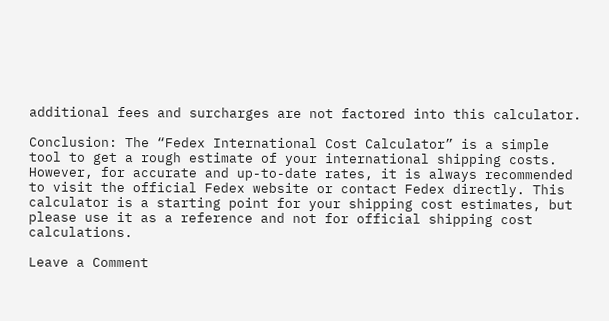additional fees and surcharges are not factored into this calculator.

Conclusion: The “Fedex International Cost Calculator” is a simple tool to get a rough estimate of your international shipping costs. However, for accurate and up-to-date rates, it is always recommended to visit the official Fedex website or contact Fedex directly. This calculator is a starting point for your shipping cost estimates, but please use it as a reference and not for official shipping cost calculations.

Leave a Comment